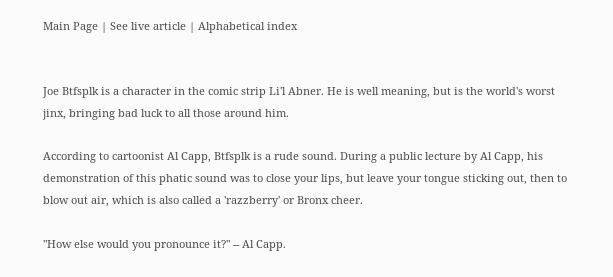Main Page | See live article | Alphabetical index


Joe Btfsplk is a character in the comic strip Li'l Abner. He is well meaning, but is the world's worst jinx, bringing bad luck to all those around him.

According to cartoonist Al Capp, Btfsplk is a rude sound. During a public lecture by Al Capp, his demonstration of this phatic sound was to close your lips, but leave your tongue sticking out, then to blow out air, which is also called a 'razzberry' or Bronx cheer.

"How else would you pronounce it?" -- Al Capp.